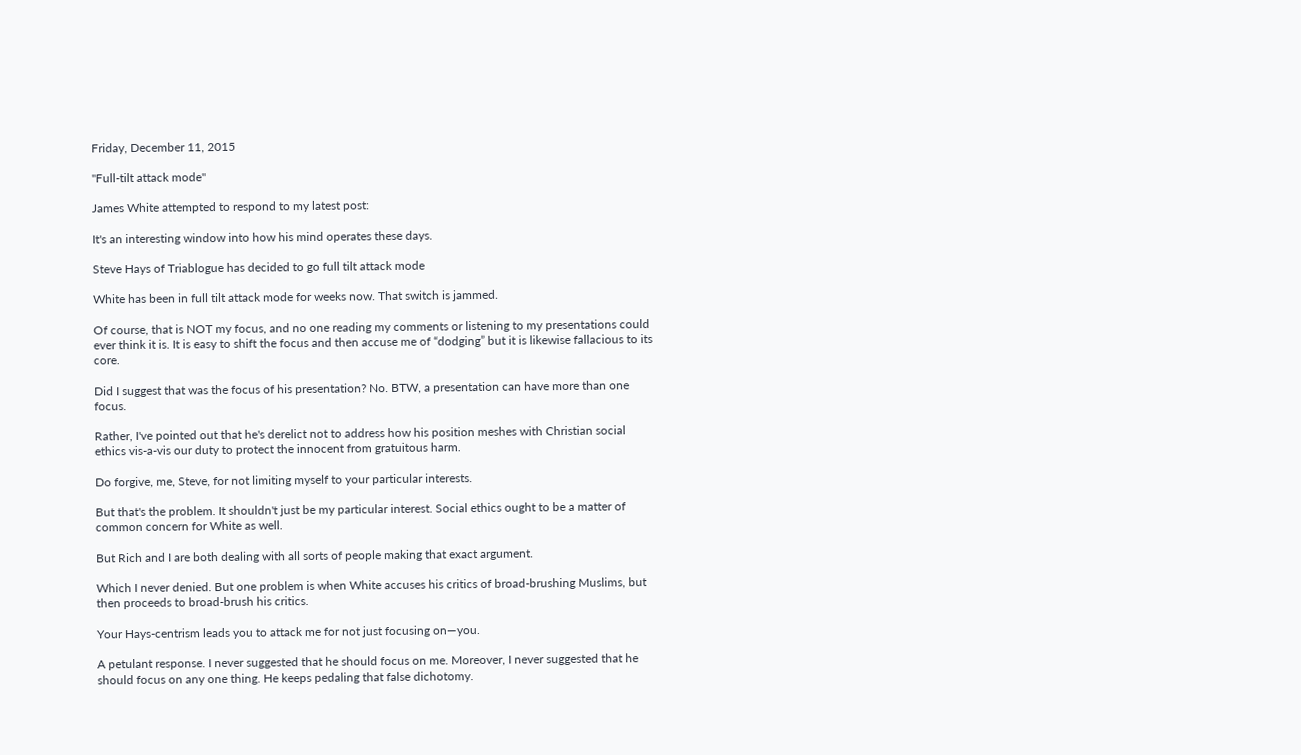Friday, December 11, 2015

"Full-tilt attack mode"

James White attempted to respond to my latest post:

It's an interesting window into how his mind operates these days.

Steve Hays of Triablogue has decided to go full tilt attack mode

White has been in full tilt attack mode for weeks now. That switch is jammed.

Of course, that is NOT my focus, and no one reading my comments or listening to my presentations could ever think it is. It is easy to shift the focus and then accuse me of “dodging” but it is likewise fallacious to its core.

Did I suggest that was the focus of his presentation? No. BTW, a presentation can have more than one focus.

Rather, I've pointed out that he's derelict not to address how his position meshes with Christian social ethics vis-a-vis our duty to protect the innocent from gratuitous harm.

Do forgive, me, Steve, for not limiting myself to your particular interests.

But that's the problem. It shouldn't just be my particular interest. Social ethics ought to be a matter of common concern for White as well.

But Rich and I are both dealing with all sorts of people making that exact argument.

Which I never denied. But one problem is when White accuses his critics of broad-brushing Muslims, but then proceeds to broad-brush his critics.

Your Hays-centrism leads you to attack me for not just focusing on—you.

A petulant response. I never suggested that he should focus on me. Moreover, I never suggested that he should focus on any one thing. He keeps pedaling that false dichotomy.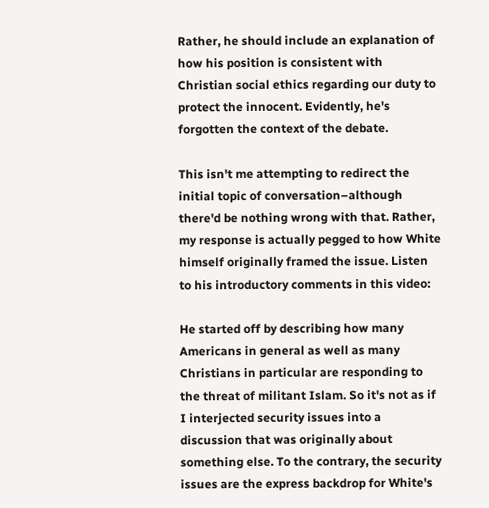Rather, he should include an explanation of how his position is consistent with Christian social ethics regarding our duty to protect the innocent. Evidently, he's forgotten the context of the debate.

This isn't me attempting to redirect the initial topic of conversation–although there'd be nothing wrong with that. Rather, my response is actually pegged to how White himself originally framed the issue. Listen to his introductory comments in this video:

He started off by describing how many Americans in general as well as many Christians in particular are responding to the threat of militant Islam. So it's not as if I interjected security issues into a discussion that was originally about something else. To the contrary, the security issues are the express backdrop for White's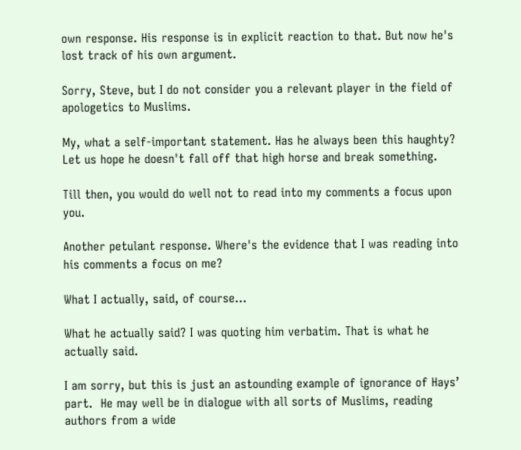own response. His response is in explicit reaction to that. But now he's lost track of his own argument.

Sorry, Steve, but I do not consider you a relevant player in the field of apologetics to Muslims.

My, what a self-important statement. Has he always been this haughty? Let us hope he doesn't fall off that high horse and break something.

Till then, you would do well not to read into my comments a focus upon you.

Another petulant response. Where's the evidence that I was reading into his comments a focus on me?

What I actually, said, of course…

What he actually said? I was quoting him verbatim. That is what he actually said.

I am sorry, but this is just an astounding example of ignorance of Hays’ part.  He may well be in dialogue with all sorts of Muslims, reading authors from a wide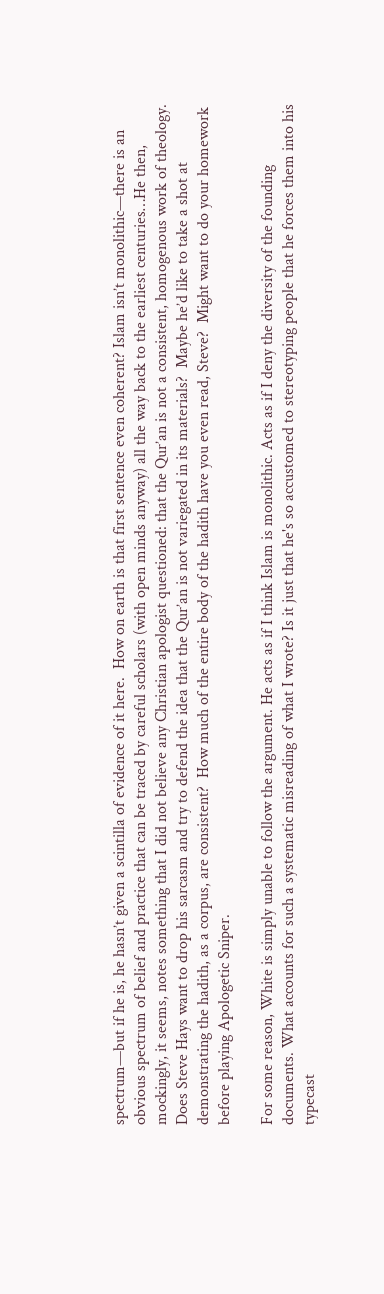spectrum—but if he is, he hasn’t given a scintilla of evidence of it here.  How on earth is that first sentence even coherent? Islam isn’t monolithic—there is an obvious spectrum of belief and practice that can be traced by careful scholars (with open minds anyway) all the way back to the earliest centuries…He then, mockingly, it seems, notes something that I did not believe any Christian apologist questioned: that the Qur’an is not a consistent, homogenous work of theology. Does Steve Hays want to drop his sarcasm and try to defend the idea that the Qur’an is not variegated in its materials?  Maybe he’d like to take a shot at demonstrating the hadith, as a corpus, are consistent?  How much of the entire body of the hadith have you even read, Steve?  Might want to do your homework before playing Apologetic Sniper.

For some reason, White is simply unable to follow the argument. He acts as if I think Islam is monolithic. Acts as if I deny the diversity of the founding documents. What accounts for such a systematic misreading of what I wrote? Is it just that he's so accustomed to stereotyping people that he forces them into his typecast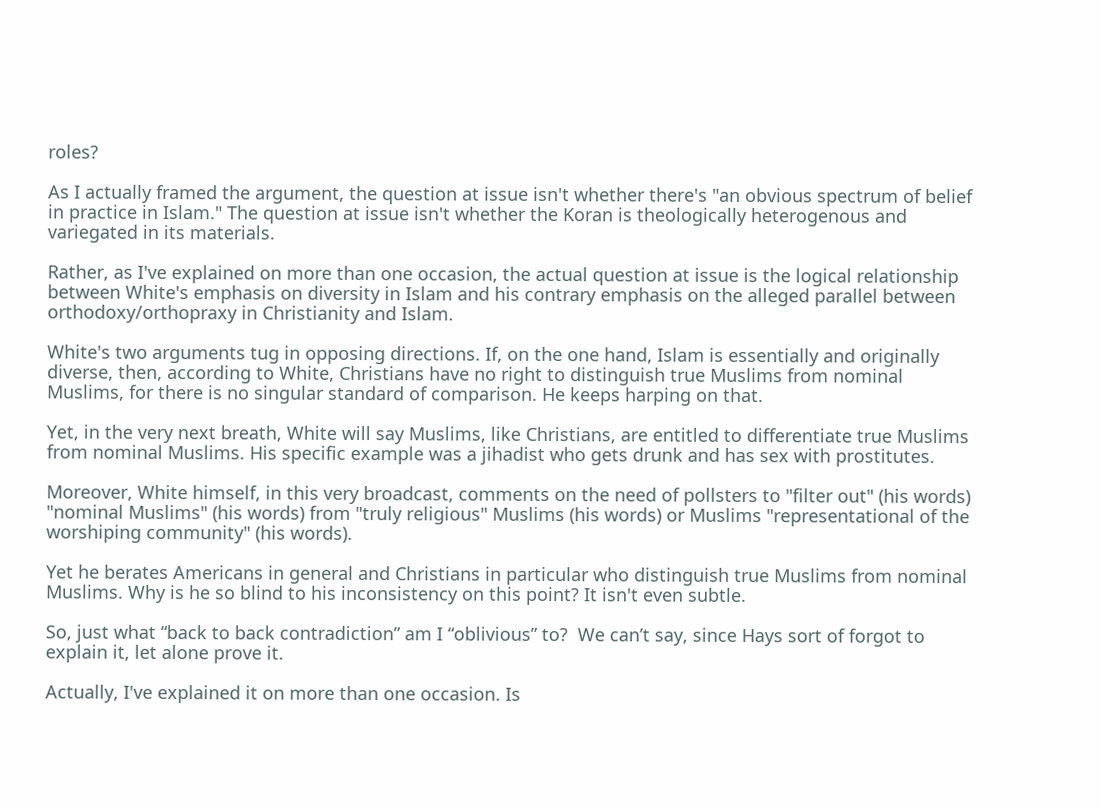roles?

As I actually framed the argument, the question at issue isn't whether there's "an obvious spectrum of belief in practice in Islam." The question at issue isn't whether the Koran is theologically heterogenous and variegated in its materials.

Rather, as I've explained on more than one occasion, the actual question at issue is the logical relationship between White's emphasis on diversity in Islam and his contrary emphasis on the alleged parallel between orthodoxy/orthopraxy in Christianity and Islam.

White's two arguments tug in opposing directions. If, on the one hand, Islam is essentially and originally diverse, then, according to White, Christians have no right to distinguish true Muslims from nominal Muslims, for there is no singular standard of comparison. He keeps harping on that.

Yet, in the very next breath, White will say Muslims, like Christians, are entitled to differentiate true Muslims from nominal Muslims. His specific example was a jihadist who gets drunk and has sex with prostitutes.

Moreover, White himself, in this very broadcast, comments on the need of pollsters to "filter out" (his words) "nominal Muslims" (his words) from "truly religious" Muslims (his words) or Muslims "representational of the worshiping community" (his words).

Yet he berates Americans in general and Christians in particular who distinguish true Muslims from nominal Muslims. Why is he so blind to his inconsistency on this point? It isn't even subtle.

So, just what “back to back contradiction” am I “oblivious” to?  We can’t say, since Hays sort of forgot to explain it, let alone prove it.

Actually, I've explained it on more than one occasion. Is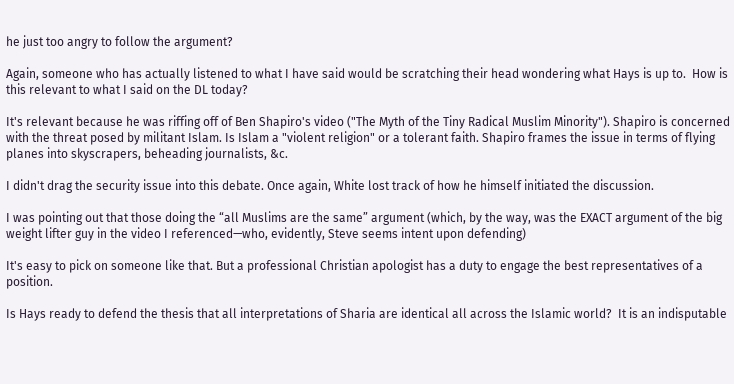he just too angry to follow the argument?

Again, someone who has actually listened to what I have said would be scratching their head wondering what Hays is up to.  How is this relevant to what I said on the DL today?

It's relevant because he was riffing off of Ben Shapiro's video ("The Myth of the Tiny Radical Muslim Minority"). Shapiro is concerned with the threat posed by militant Islam. Is Islam a "violent religion" or a tolerant faith. Shapiro frames the issue in terms of flying planes into skyscrapers, beheading journalists, &c.

I didn't drag the security issue into this debate. Once again, White lost track of how he himself initiated the discussion.

I was pointing out that those doing the “all Muslims are the same” argument (which, by the way, was the EXACT argument of the big weight lifter guy in the video I referenced—who, evidently, Steve seems intent upon defending)

It's easy to pick on someone like that. But a professional Christian apologist has a duty to engage the best representatives of a position.

Is Hays ready to defend the thesis that all interpretations of Sharia are identical all across the Islamic world?  It is an indisputable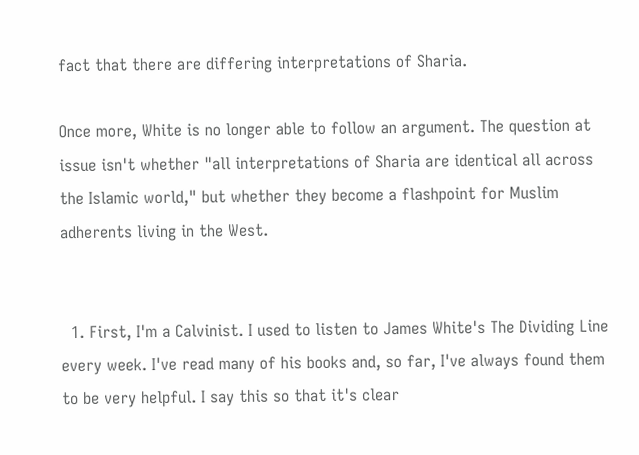fact that there are differing interpretations of Sharia.

Once more, White is no longer able to follow an argument. The question at issue isn't whether "all interpretations of Sharia are identical all across the Islamic world," but whether they become a flashpoint for Muslim adherents living in the West.


  1. First, I'm a Calvinist. I used to listen to James White's The Dividing Line every week. I've read many of his books and, so far, I've always found them to be very helpful. I say this so that it's clear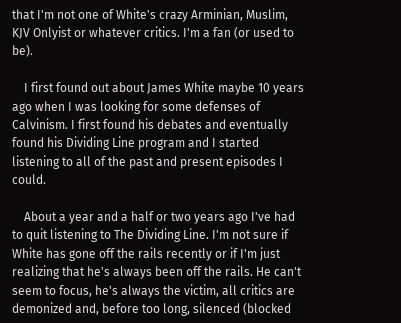that I'm not one of White's crazy Arminian, Muslim, KJV Onlyist or whatever critics. I'm a fan (or used to be).

    I first found out about James White maybe 10 years ago when I was looking for some defenses of Calvinism. I first found his debates and eventually found his Dividing Line program and I started listening to all of the past and present episodes I could.

    About a year and a half or two years ago I've had to quit listening to The Dividing Line. I'm not sure if White has gone off the rails recently or if I'm just realizing that he's always been off the rails. He can't seem to focus, he's always the victim, all critics are demonized and, before too long, silenced (blocked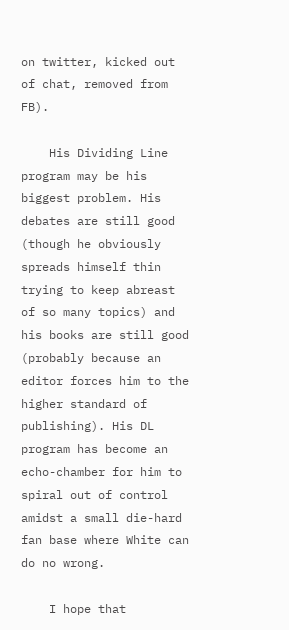on twitter, kicked out of chat, removed from FB).

    His Dividing Line program may be his biggest problem. His debates are still good (though he obviously spreads himself thin trying to keep abreast of so many topics) and his books are still good (probably because an editor forces him to the higher standard of publishing). His DL program has become an echo-chamber for him to spiral out of control amidst a small die-hard fan base where White can do no wrong.

    I hope that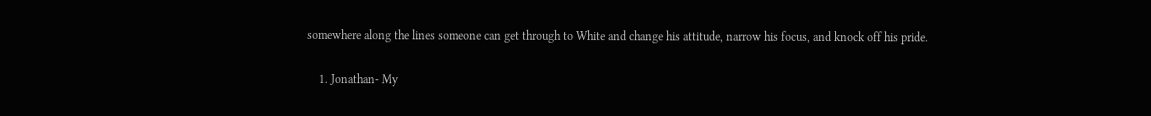somewhere along the lines someone can get through to White and change his attitude, narrow his focus, and knock off his pride.

    1. Jonathan- My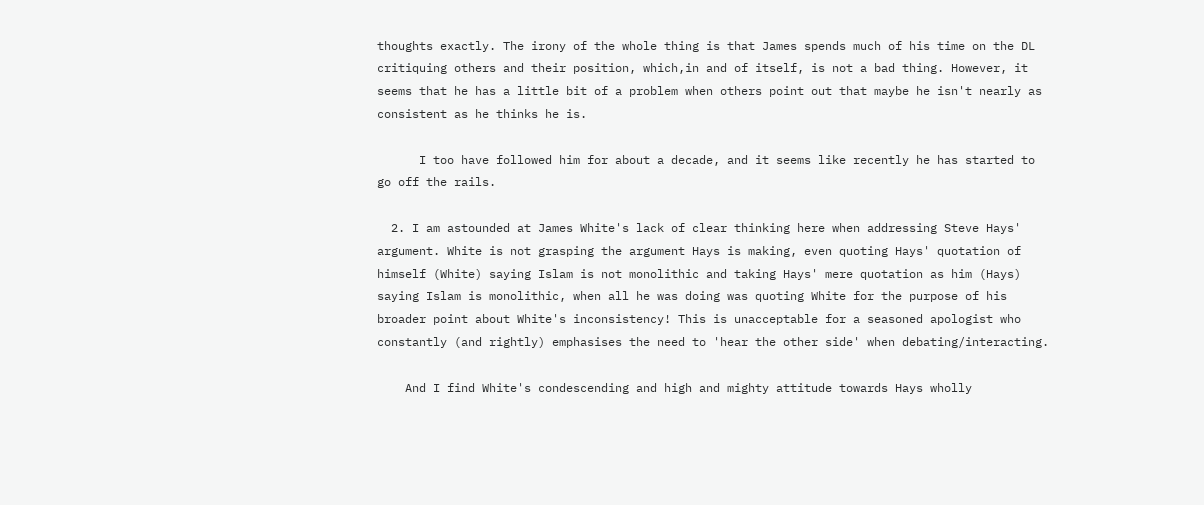thoughts exactly. The irony of the whole thing is that James spends much of his time on the DL critiquing others and their position, which,in and of itself, is not a bad thing. However, it seems that he has a little bit of a problem when others point out that maybe he isn't nearly as consistent as he thinks he is.

      I too have followed him for about a decade, and it seems like recently he has started to go off the rails.

  2. I am astounded at James White's lack of clear thinking here when addressing Steve Hays' argument. White is not grasping the argument Hays is making, even quoting Hays' quotation of himself (White) saying Islam is not monolithic and taking Hays' mere quotation as him (Hays) saying Islam is monolithic, when all he was doing was quoting White for the purpose of his broader point about White's inconsistency! This is unacceptable for a seasoned apologist who constantly (and rightly) emphasises the need to 'hear the other side' when debating/interacting.

    And I find White's condescending and high and mighty attitude towards Hays wholly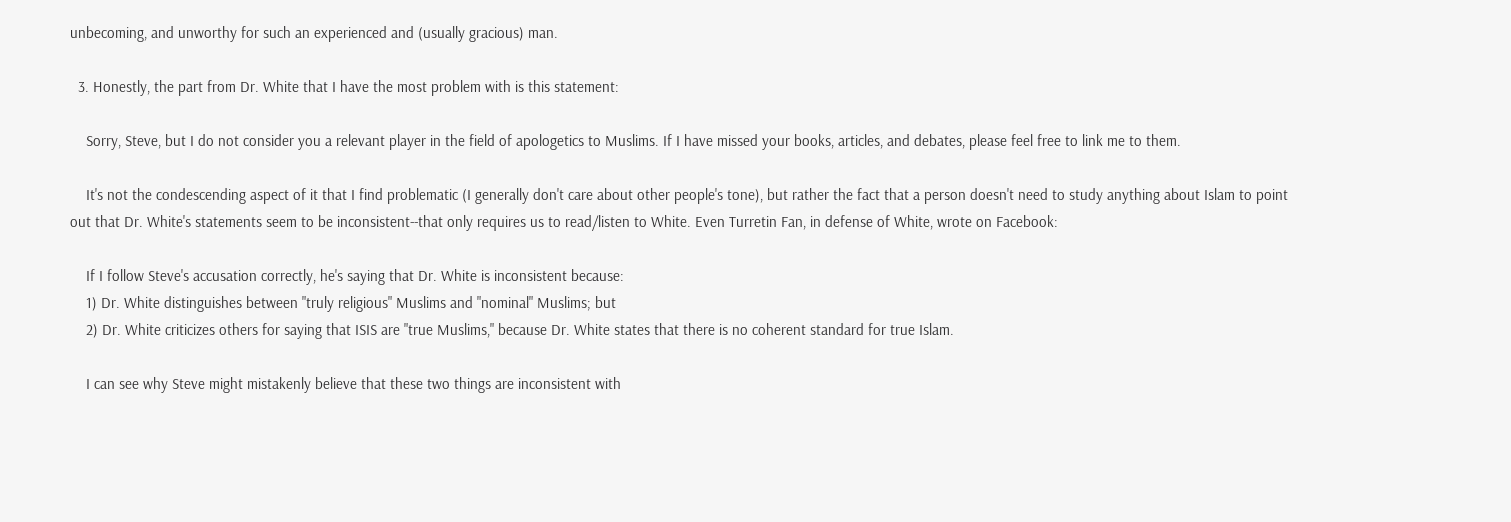unbecoming, and unworthy for such an experienced and (usually gracious) man.

  3. Honestly, the part from Dr. White that I have the most problem with is this statement:

    Sorry, Steve, but I do not consider you a relevant player in the field of apologetics to Muslims. If I have missed your books, articles, and debates, please feel free to link me to them.

    It's not the condescending aspect of it that I find problematic (I generally don't care about other people's tone), but rather the fact that a person doesn't need to study anything about Islam to point out that Dr. White's statements seem to be inconsistent--that only requires us to read/listen to White. Even Turretin Fan, in defense of White, wrote on Facebook:

    If I follow Steve's accusation correctly, he's saying that Dr. White is inconsistent because:
    1) Dr. White distinguishes between "truly religious" Muslims and "nominal" Muslims; but
    2) Dr. White criticizes others for saying that ISIS are "true Muslims," because Dr. White states that there is no coherent standard for true Islam.

    I can see why Steve might mistakenly believe that these two things are inconsistent with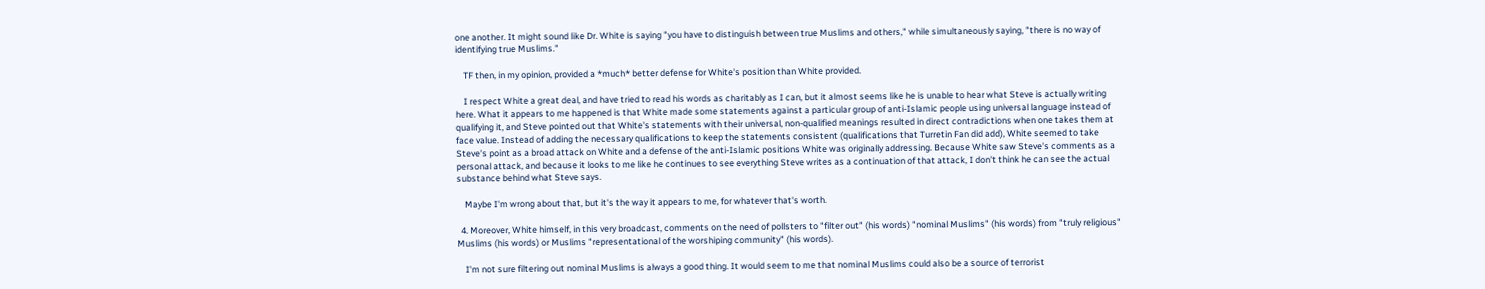one another. It might sound like Dr. White is saying "you have to distinguish between true Muslims and others," while simultaneously saying, "there is no way of identifying true Muslims."

    TF then, in my opinion, provided a *much* better defense for White's position than White provided.

    I respect White a great deal, and have tried to read his words as charitably as I can, but it almost seems like he is unable to hear what Steve is actually writing here. What it appears to me happened is that White made some statements against a particular group of anti-Islamic people using universal language instead of qualifying it, and Steve pointed out that White's statements with their universal, non-qualified meanings resulted in direct contradictions when one takes them at face value. Instead of adding the necessary qualifications to keep the statements consistent (qualifications that Turretin Fan did add), White seemed to take Steve's point as a broad attack on White and a defense of the anti-Islamic positions White was originally addressing. Because White saw Steve's comments as a personal attack, and because it looks to me like he continues to see everything Steve writes as a continuation of that attack, I don't think he can see the actual substance behind what Steve says.

    Maybe I'm wrong about that, but it's the way it appears to me, for whatever that's worth.

  4. Moreover, White himself, in this very broadcast, comments on the need of pollsters to "filter out" (his words) "nominal Muslims" (his words) from "truly religious" Muslims (his words) or Muslims "representational of the worshiping community" (his words).

    I'm not sure filtering out nominal Muslims is always a good thing. It would seem to me that nominal Muslims could also be a source of terrorist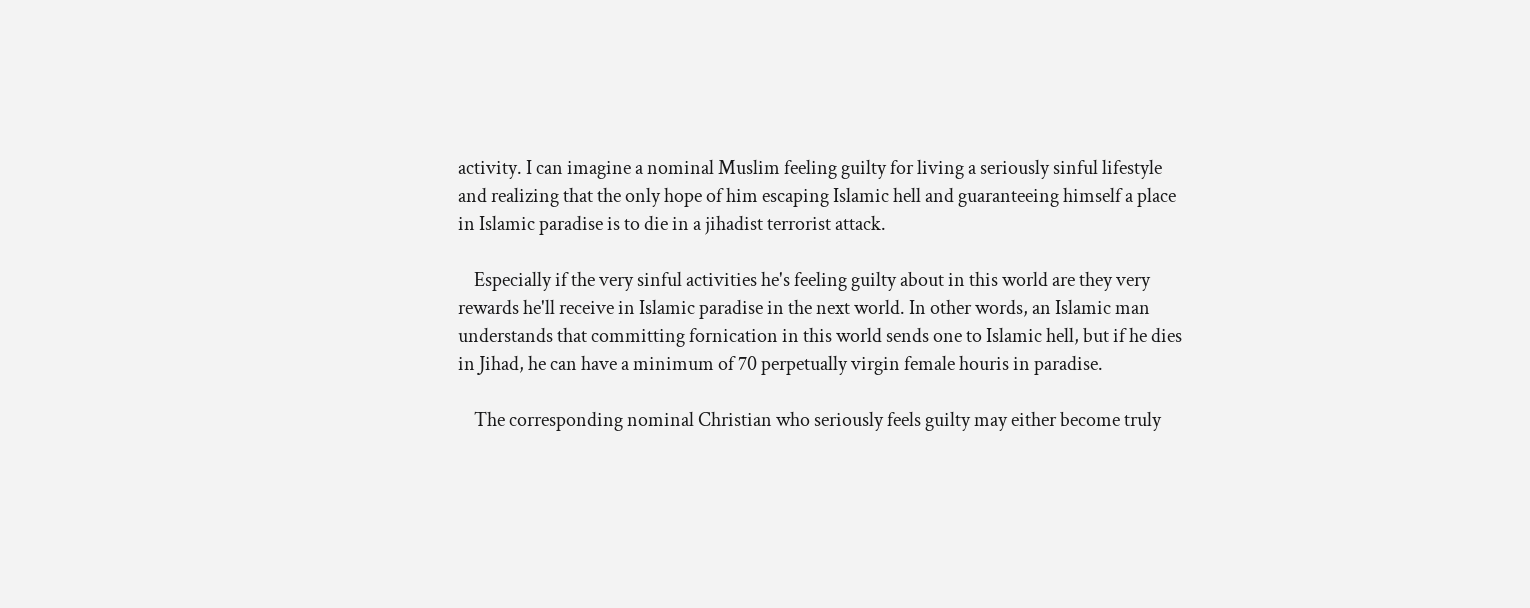activity. I can imagine a nominal Muslim feeling guilty for living a seriously sinful lifestyle and realizing that the only hope of him escaping Islamic hell and guaranteeing himself a place in Islamic paradise is to die in a jihadist terrorist attack.

    Especially if the very sinful activities he's feeling guilty about in this world are they very rewards he'll receive in Islamic paradise in the next world. In other words, an Islamic man understands that committing fornication in this world sends one to Islamic hell, but if he dies in Jihad, he can have a minimum of 70 perpetually virgin female houris in paradise.

    The corresponding nominal Christian who seriously feels guilty may either become truly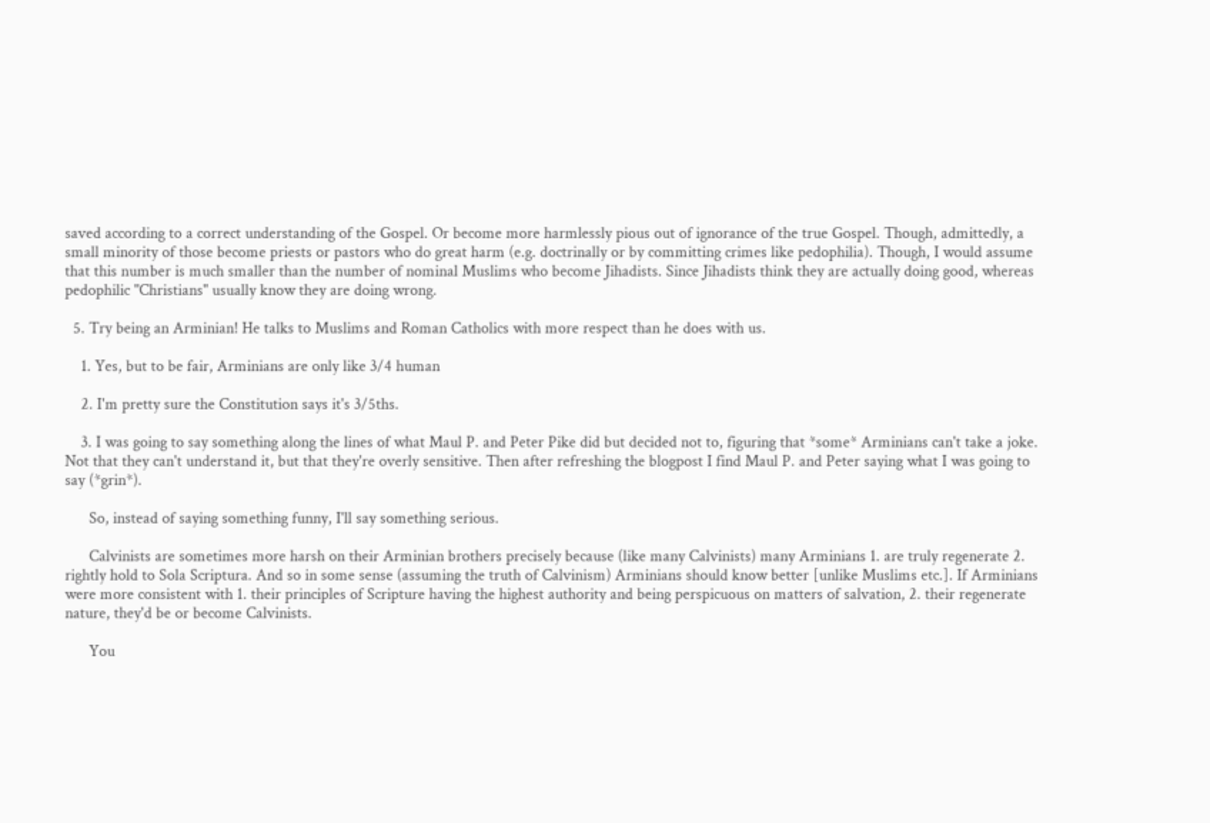saved according to a correct understanding of the Gospel. Or become more harmlessly pious out of ignorance of the true Gospel. Though, admittedly, a small minority of those become priests or pastors who do great harm (e.g. doctrinally or by committing crimes like pedophilia). Though, I would assume that this number is much smaller than the number of nominal Muslims who become Jihadists. Since Jihadists think they are actually doing good, whereas pedophilic "Christians" usually know they are doing wrong.

  5. Try being an Arminian! He talks to Muslims and Roman Catholics with more respect than he does with us.

    1. Yes, but to be fair, Arminians are only like 3/4 human

    2. I'm pretty sure the Constitution says it's 3/5ths.

    3. I was going to say something along the lines of what Maul P. and Peter Pike did but decided not to, figuring that *some* Arminians can't take a joke. Not that they can't understand it, but that they're overly sensitive. Then after refreshing the blogpost I find Maul P. and Peter saying what I was going to say (*grin*).

      So, instead of saying something funny, I'll say something serious.

      Calvinists are sometimes more harsh on their Arminian brothers precisely because (like many Calvinists) many Arminians 1. are truly regenerate 2. rightly hold to Sola Scriptura. And so in some sense (assuming the truth of Calvinism) Arminians should know better [unlike Muslims etc.]. If Arminians were more consistent with 1. their principles of Scripture having the highest authority and being perspicuous on matters of salvation, 2. their regenerate nature, they'd be or become Calvinists.

      You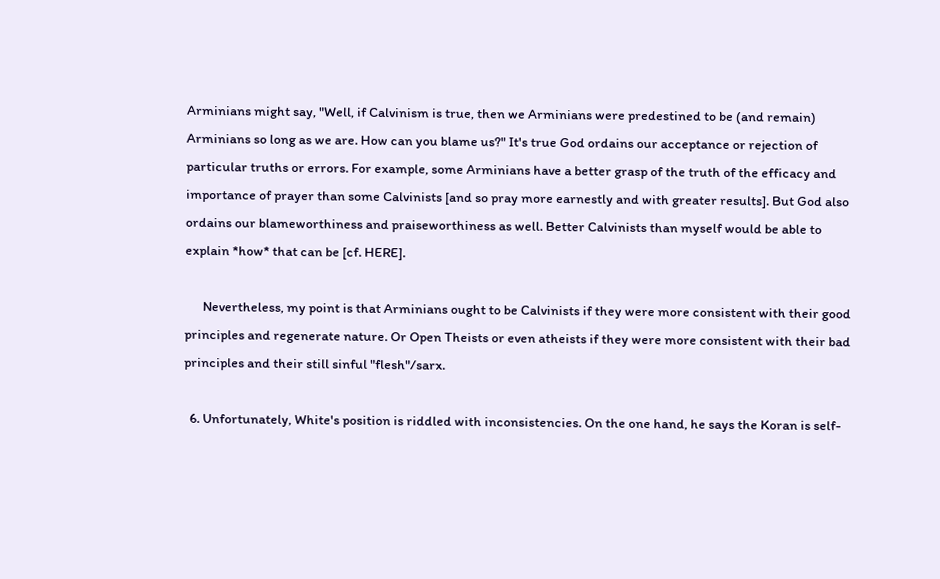Arminians might say, "Well, if Calvinism is true, then we Arminians were predestined to be (and remain) Arminians so long as we are. How can you blame us?" It's true God ordains our acceptance or rejection of particular truths or errors. For example, some Arminians have a better grasp of the truth of the efficacy and importance of prayer than some Calvinists [and so pray more earnestly and with greater results]. But God also ordains our blameworthiness and praiseworthiness as well. Better Calvinists than myself would be able to explain *how* that can be [cf. HERE].

      Nevertheless, my point is that Arminians ought to be Calvinists if they were more consistent with their good principles and regenerate nature. Or Open Theists or even atheists if they were more consistent with their bad principles and their still sinful "flesh"/sarx.

  6. Unfortunately, White's position is riddled with inconsistencies. On the one hand, he says the Koran is self-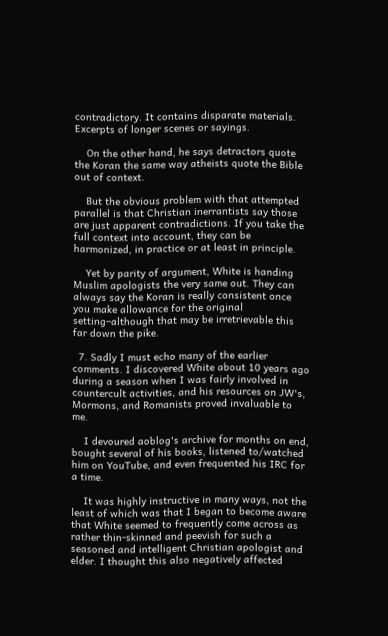contradictory. It contains disparate materials. Excerpts of longer scenes or sayings.

    On the other hand, he says detractors quote the Koran the same way atheists quote the Bible out of context.

    But the obvious problem with that attempted parallel is that Christian inerrantists say those are just apparent contradictions. If you take the full context into account, they can be harmonized, in practice or at least in principle.

    Yet by parity of argument, White is handing Muslim apologists the very same out. They can always say the Koran is really consistent once you make allowance for the original setting–although that may be irretrievable this far down the pike.

  7. Sadly I must echo many of the earlier comments. I discovered White about 10 years ago during a season when I was fairly involved in countercult activities, and his resources on JW's, Mormons, and Romanists proved invaluable to me.

    I devoured aoblog's archive for months on end, bought several of his books, listened to/watched him on YouTube, and even frequented his IRC for a time.

    It was highly instructive in many ways, not the least of which was that I began to become aware that White seemed to frequently come across as rather thin-skinned and peevish for such a seasoned and intelligent Christian apologist and elder. I thought this also negatively affected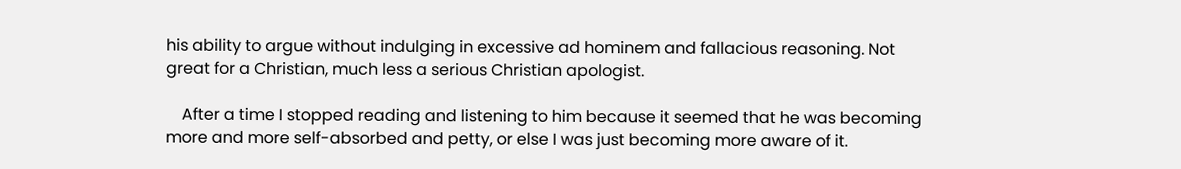his ability to argue without indulging in excessive ad hominem and fallacious reasoning. Not great for a Christian, much less a serious Christian apologist.

    After a time I stopped reading and listening to him because it seemed that he was becoming more and more self-absorbed and petty, or else I was just becoming more aware of it.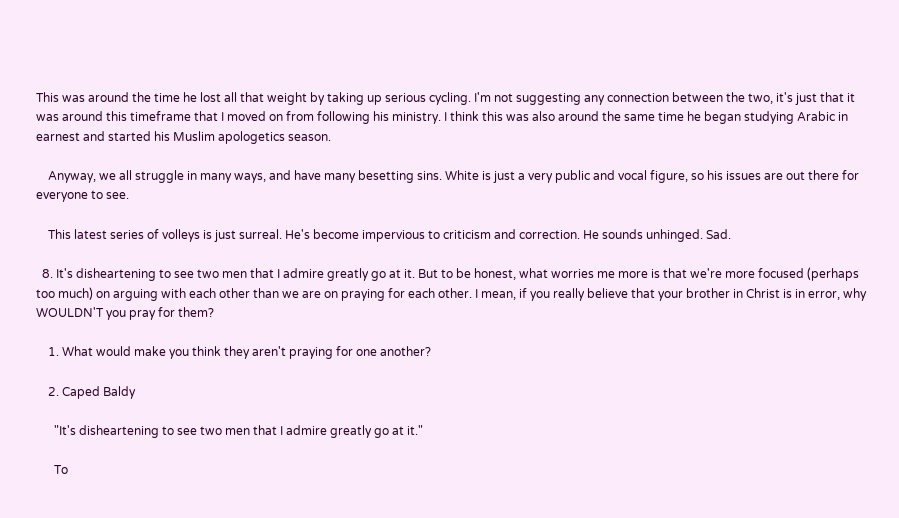This was around the time he lost all that weight by taking up serious cycling. I'm not suggesting any connection between the two, it's just that it was around this timeframe that I moved on from following his ministry. I think this was also around the same time he began studying Arabic in earnest and started his Muslim apologetics season.

    Anyway, we all struggle in many ways, and have many besetting sins. White is just a very public and vocal figure, so his issues are out there for everyone to see.

    This latest series of volleys is just surreal. He's become impervious to criticism and correction. He sounds unhinged. Sad.

  8. It's disheartening to see two men that I admire greatly go at it. But to be honest, what worries me more is that we're more focused (perhaps too much) on arguing with each other than we are on praying for each other. I mean, if you really believe that your brother in Christ is in error, why WOULDN'T you pray for them?

    1. What would make you think they aren't praying for one another?

    2. Caped Baldy

      "It's disheartening to see two men that I admire greatly go at it."

      To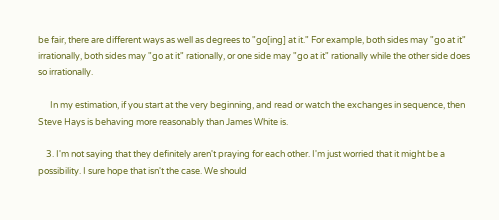be fair, there are different ways as well as degrees to "go[ing] at it." For example, both sides may "go at it" irrationally, both sides may "go at it" rationally, or one side may "go at it" rationally while the other side does so irrationally.

      In my estimation, if you start at the very beginning, and read or watch the exchanges in sequence, then Steve Hays is behaving more reasonably than James White is.

    3. I'm not saying that they definitely aren't praying for each other. I'm just worried that it might be a possibility. I sure hope that isn't the case. We should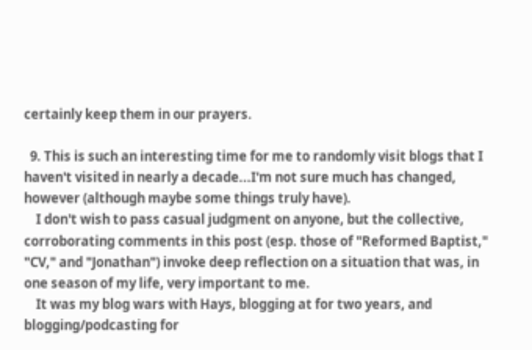certainly keep them in our prayers.

  9. This is such an interesting time for me to randomly visit blogs that I haven't visited in nearly a decade...I'm not sure much has changed, however (although maybe some things truly have).
    I don't wish to pass casual judgment on anyone, but the collective, corroborating comments in this post (esp. those of "Reformed Baptist," "CV," and "Jonathan") invoke deep reflection on a situation that was, in one season of my life, very important to me.
    It was my blog wars with Hays, blogging at for two years, and blogging/podcasting for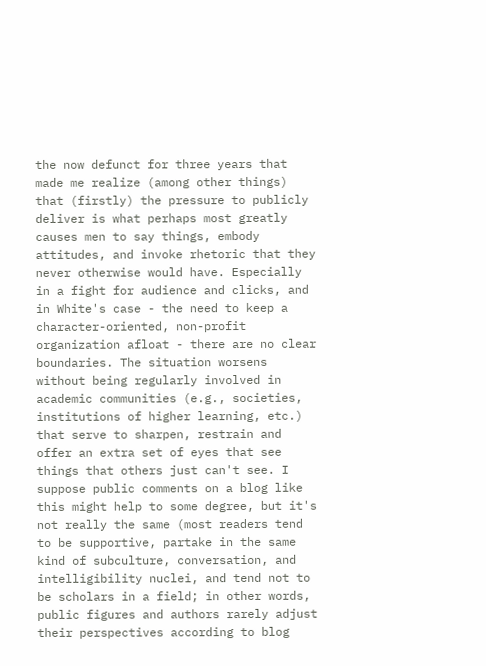the now defunct for three years that made me realize (among other things) that (firstly) the pressure to publicly deliver is what perhaps most greatly causes men to say things, embody attitudes, and invoke rhetoric that they never otherwise would have. Especially in a fight for audience and clicks, and in White's case - the need to keep a character-oriented, non-profit organization afloat - there are no clear boundaries. The situation worsens without being regularly involved in academic communities (e.g., societies, institutions of higher learning, etc.) that serve to sharpen, restrain and offer an extra set of eyes that see things that others just can't see. I suppose public comments on a blog like this might help to some degree, but it's not really the same (most readers tend to be supportive, partake in the same kind of subculture, conversation, and intelligibility nuclei, and tend not to be scholars in a field; in other words, public figures and authors rarely adjust their perspectives according to blog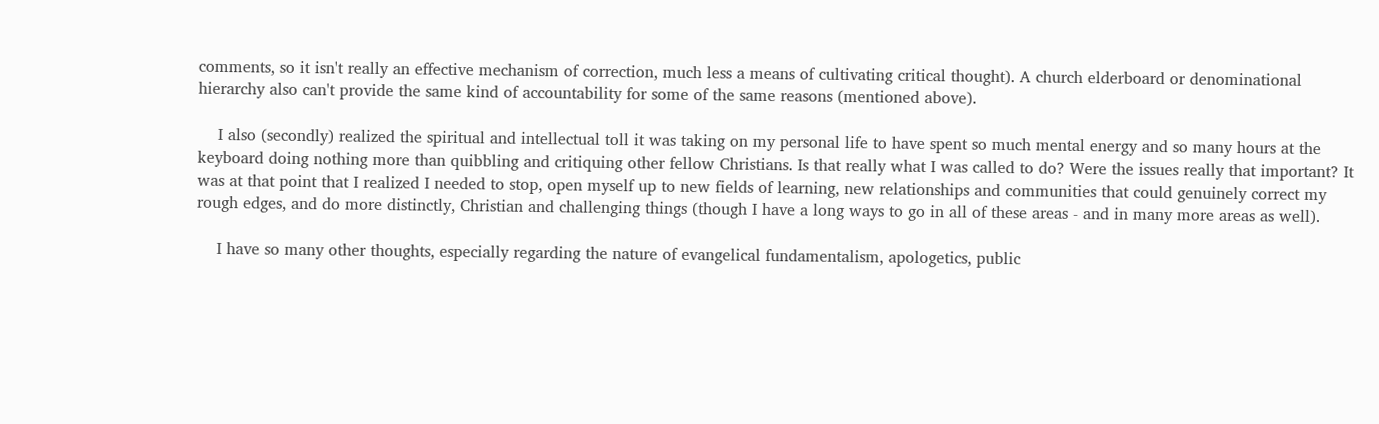comments, so it isn't really an effective mechanism of correction, much less a means of cultivating critical thought). A church elderboard or denominational hierarchy also can't provide the same kind of accountability for some of the same reasons (mentioned above).

    I also (secondly) realized the spiritual and intellectual toll it was taking on my personal life to have spent so much mental energy and so many hours at the keyboard doing nothing more than quibbling and critiquing other fellow Christians. Is that really what I was called to do? Were the issues really that important? It was at that point that I realized I needed to stop, open myself up to new fields of learning, new relationships and communities that could genuinely correct my rough edges, and do more distinctly, Christian and challenging things (though I have a long ways to go in all of these areas - and in many more areas as well).

    I have so many other thoughts, especially regarding the nature of evangelical fundamentalism, apologetics, public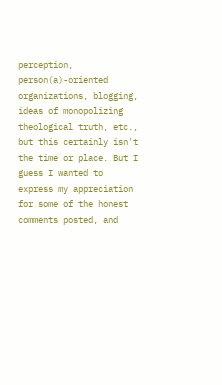perception, person(a)-oriented organizations, blogging, ideas of monopolizing theological truth, etc., but this certainly isn't the time or place. But I guess I wanted to express my appreciation for some of the honest comments posted, and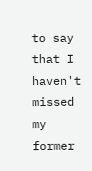to say that I haven't missed my former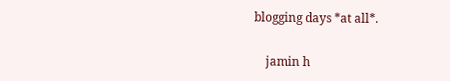blogging days *at all*.

    jamin h